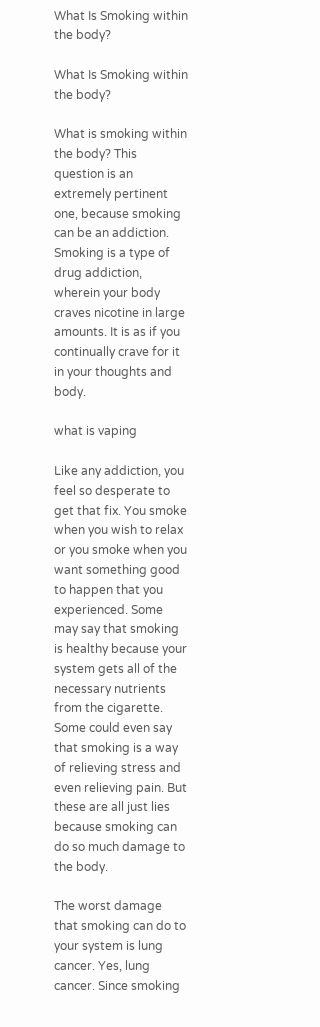What Is Smoking within the body?

What Is Smoking within the body?

What is smoking within the body? This question is an extremely pertinent one, because smoking can be an addiction. Smoking is a type of drug addiction, wherein your body craves nicotine in large amounts. It is as if you continually crave for it in your thoughts and body.

what is vaping

Like any addiction, you feel so desperate to get that fix. You smoke when you wish to relax or you smoke when you want something good to happen that you experienced. Some may say that smoking is healthy because your system gets all of the necessary nutrients from the cigarette. Some could even say that smoking is a way of relieving stress and even relieving pain. But these are all just lies because smoking can do so much damage to the body.

The worst damage that smoking can do to your system is lung cancer. Yes, lung cancer. Since smoking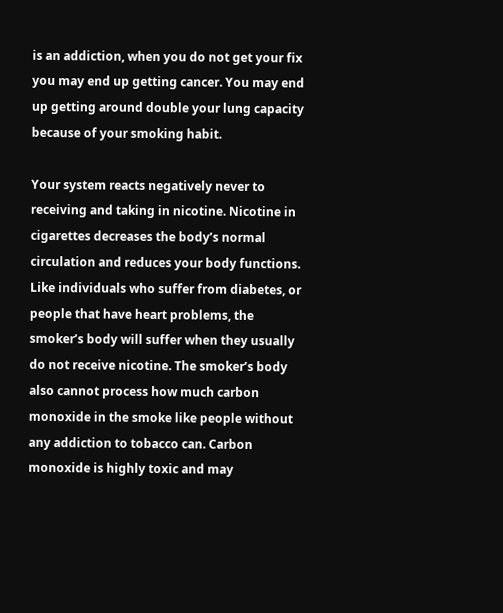is an addiction, when you do not get your fix you may end up getting cancer. You may end up getting around double your lung capacity because of your smoking habit.

Your system reacts negatively never to receiving and taking in nicotine. Nicotine in cigarettes decreases the body’s normal circulation and reduces your body functions. Like individuals who suffer from diabetes, or people that have heart problems, the smoker’s body will suffer when they usually do not receive nicotine. The smoker’s body also cannot process how much carbon monoxide in the smoke like people without any addiction to tobacco can. Carbon monoxide is highly toxic and may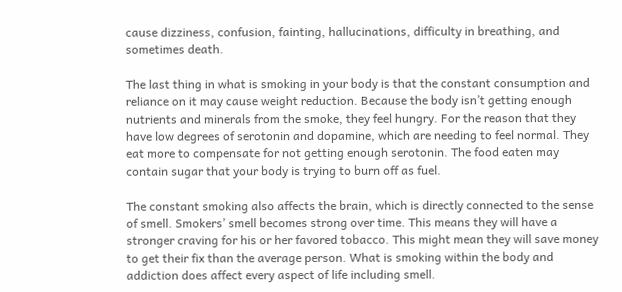cause dizziness, confusion, fainting, hallucinations, difficulty in breathing, and sometimes death.

The last thing in what is smoking in your body is that the constant consumption and reliance on it may cause weight reduction. Because the body isn’t getting enough nutrients and minerals from the smoke, they feel hungry. For the reason that they have low degrees of serotonin and dopamine, which are needing to feel normal. They eat more to compensate for not getting enough serotonin. The food eaten may contain sugar that your body is trying to burn off as fuel.

The constant smoking also affects the brain, which is directly connected to the sense of smell. Smokers’ smell becomes strong over time. This means they will have a stronger craving for his or her favored tobacco. This might mean they will save money to get their fix than the average person. What is smoking within the body and addiction does affect every aspect of life including smell.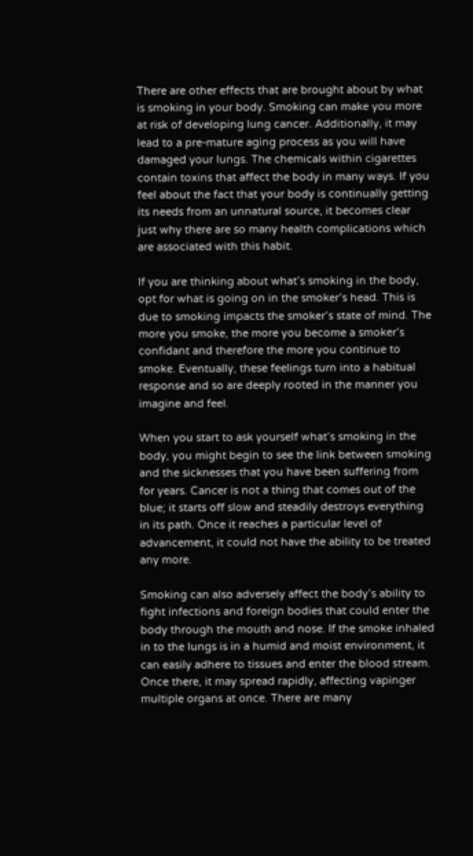There are other effects that are brought about by what is smoking in your body. Smoking can make you more at risk of developing lung cancer. Additionally, it may lead to a pre-mature aging process as you will have damaged your lungs. The chemicals within cigarettes contain toxins that affect the body in many ways. If you feel about the fact that your body is continually getting its needs from an unnatural source, it becomes clear just why there are so many health complications which are associated with this habit.

If you are thinking about what’s smoking in the body, opt for what is going on in the smoker’s head. This is due to smoking impacts the smoker’s state of mind. The more you smoke, the more you become a smoker’s confidant and therefore the more you continue to smoke. Eventually, these feelings turn into a habitual response and so are deeply rooted in the manner you imagine and feel.

When you start to ask yourself what’s smoking in the body, you might begin to see the link between smoking and the sicknesses that you have been suffering from for years. Cancer is not a thing that comes out of the blue; it starts off slow and steadily destroys everything in its path. Once it reaches a particular level of advancement, it could not have the ability to be treated any more.

Smoking can also adversely affect the body’s ability to fight infections and foreign bodies that could enter the body through the mouth and nose. If the smoke inhaled in to the lungs is in a humid and moist environment, it can easily adhere to tissues and enter the blood stream. Once there, it may spread rapidly, affecting vapinger multiple organs at once. There are many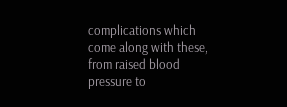complications which come along with these, from raised blood pressure to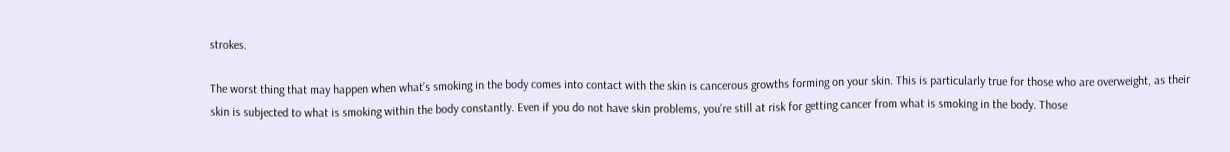strokes.

The worst thing that may happen when what’s smoking in the body comes into contact with the skin is cancerous growths forming on your skin. This is particularly true for those who are overweight, as their skin is subjected to what is smoking within the body constantly. Even if you do not have skin problems, you’re still at risk for getting cancer from what is smoking in the body. Those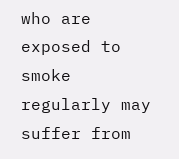who are exposed to smoke regularly may suffer from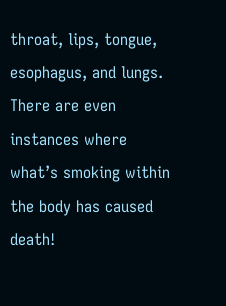throat, lips, tongue, esophagus, and lungs. There are even instances where what’s smoking within the body has caused death!